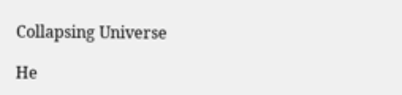Collapsing Universe

He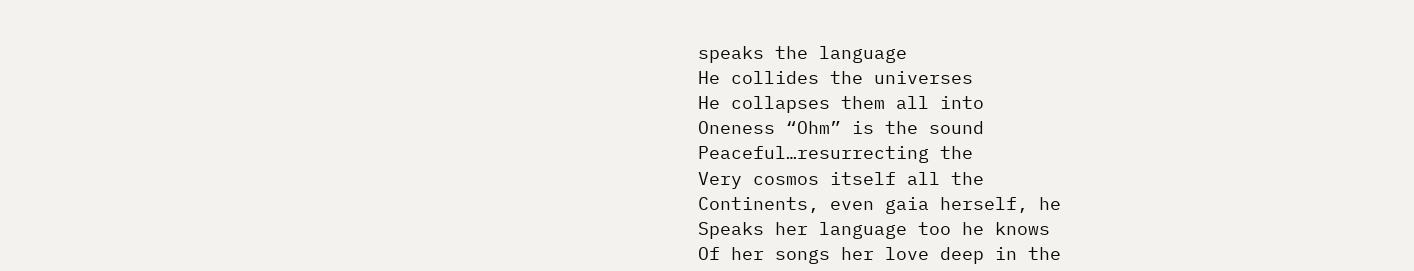speaks the language
He collides the universes
He collapses them all into
Oneness “Ohm” is the sound
Peaceful…resurrecting the
Very cosmos itself all the
Continents, even gaia herself, he
Speaks her language too he knows
Of her songs her love deep in the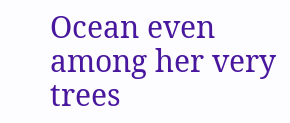Ocean even among her very trees